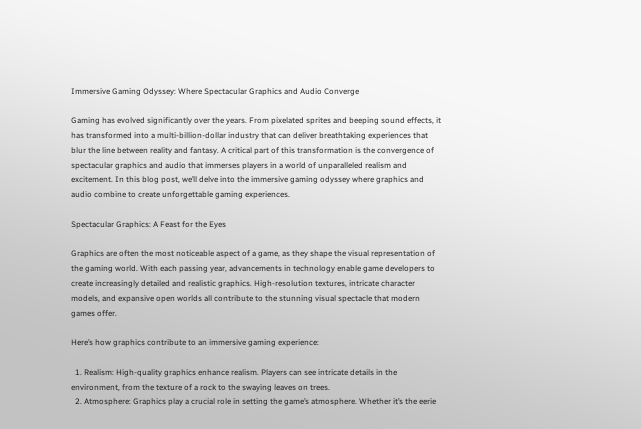Immersive Gaming Odyssey: Where Spectacular Graphics and Audio Converge

Gaming has evolved significantly over the years. From pixelated sprites and beeping sound effects, it has transformed into a multi-billion-dollar industry that can deliver breathtaking experiences that blur the line between reality and fantasy. A critical part of this transformation is the convergence of spectacular graphics and audio that immerses players in a world of unparalleled realism and excitement. In this blog post, we’ll delve into the immersive gaming odyssey where graphics and audio combine to create unforgettable gaming experiences.

Spectacular Graphics: A Feast for the Eyes

Graphics are often the most noticeable aspect of a game, as they shape the visual representation of the gaming world. With each passing year, advancements in technology enable game developers to create increasingly detailed and realistic graphics. High-resolution textures, intricate character models, and expansive open worlds all contribute to the stunning visual spectacle that modern games offer.

Here’s how graphics contribute to an immersive gaming experience:

  1. Realism: High-quality graphics enhance realism. Players can see intricate details in the environment, from the texture of a rock to the swaying leaves on trees.
  2. Atmosphere: Graphics play a crucial role in setting the game’s atmosphere. Whether it’s the eerie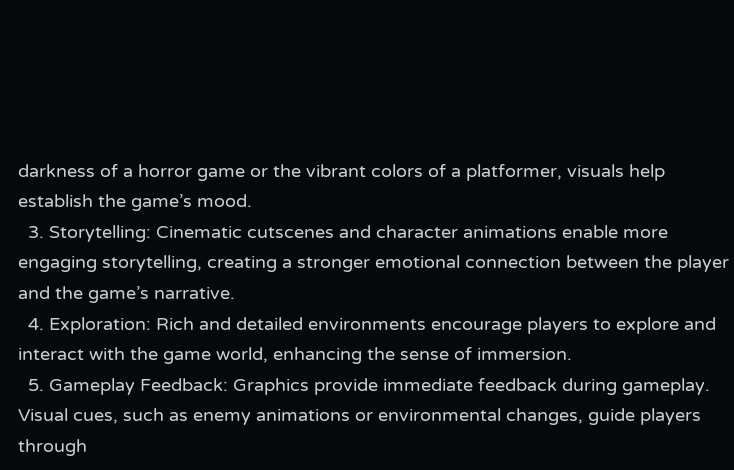darkness of a horror game or the vibrant colors of a platformer, visuals help establish the game’s mood.
  3. Storytelling: Cinematic cutscenes and character animations enable more engaging storytelling, creating a stronger emotional connection between the player and the game’s narrative.
  4. Exploration: Rich and detailed environments encourage players to explore and interact with the game world, enhancing the sense of immersion.
  5. Gameplay Feedback: Graphics provide immediate feedback during gameplay. Visual cues, such as enemy animations or environmental changes, guide players through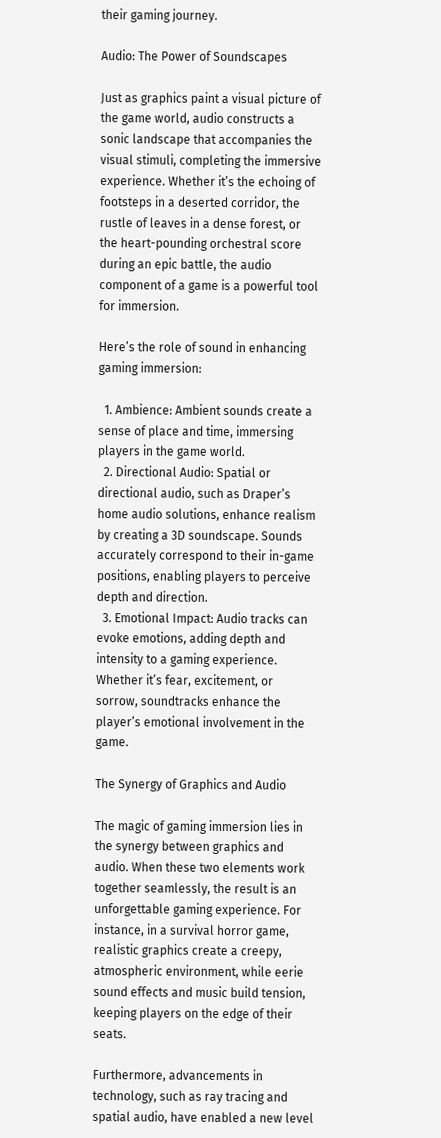their gaming journey.

Audio: The Power of Soundscapes

Just as graphics paint a visual picture of the game world, audio constructs a sonic landscape that accompanies the visual stimuli, completing the immersive experience. Whether it’s the echoing of footsteps in a deserted corridor, the rustle of leaves in a dense forest, or the heart-pounding orchestral score during an epic battle, the audio component of a game is a powerful tool for immersion.

Here’s the role of sound in enhancing gaming immersion:

  1. Ambience: Ambient sounds create a sense of place and time, immersing players in the game world.
  2. Directional Audio: Spatial or directional audio, such as Draper’s home audio solutions, enhance realism by creating a 3D soundscape. Sounds accurately correspond to their in-game positions, enabling players to perceive depth and direction.
  3. Emotional Impact: Audio tracks can evoke emotions, adding depth and intensity to a gaming experience. Whether it’s fear, excitement, or sorrow, soundtracks enhance the player’s emotional involvement in the game.

The Synergy of Graphics and Audio

The magic of gaming immersion lies in the synergy between graphics and audio. When these two elements work together seamlessly, the result is an unforgettable gaming experience. For instance, in a survival horror game, realistic graphics create a creepy, atmospheric environment, while eerie sound effects and music build tension, keeping players on the edge of their seats.

Furthermore, advancements in technology, such as ray tracing and spatial audio, have enabled a new level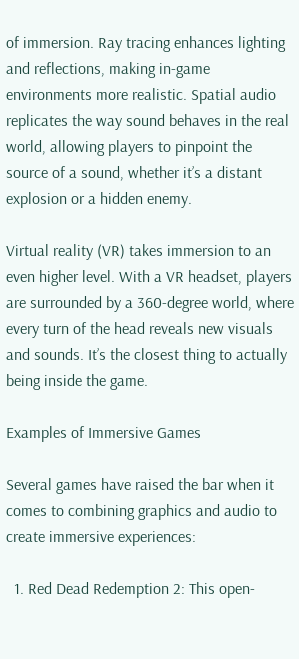of immersion. Ray tracing enhances lighting and reflections, making in-game environments more realistic. Spatial audio replicates the way sound behaves in the real world, allowing players to pinpoint the source of a sound, whether it’s a distant explosion or a hidden enemy.

Virtual reality (VR) takes immersion to an even higher level. With a VR headset, players are surrounded by a 360-degree world, where every turn of the head reveals new visuals and sounds. It’s the closest thing to actually being inside the game.

Examples of Immersive Games

Several games have raised the bar when it comes to combining graphics and audio to create immersive experiences:

  1. Red Dead Redemption 2: This open-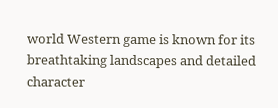world Western game is known for its breathtaking landscapes and detailed character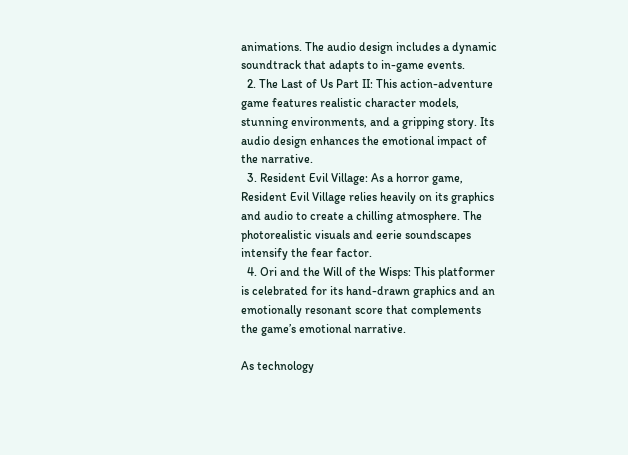animations. The audio design includes a dynamic soundtrack that adapts to in-game events.
  2. The Last of Us Part II: This action-adventure game features realistic character models, stunning environments, and a gripping story. Its audio design enhances the emotional impact of the narrative.
  3. Resident Evil Village: As a horror game, Resident Evil Village relies heavily on its graphics and audio to create a chilling atmosphere. The photorealistic visuals and eerie soundscapes intensify the fear factor.
  4. Ori and the Will of the Wisps: This platformer is celebrated for its hand-drawn graphics and an emotionally resonant score that complements the game’s emotional narrative.

As technology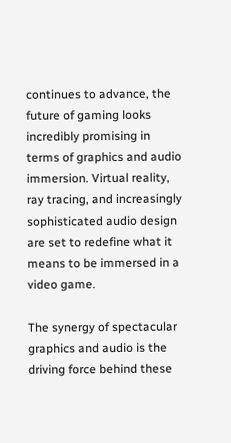continues to advance, the future of gaming looks incredibly promising in terms of graphics and audio immersion. Virtual reality, ray tracing, and increasingly sophisticated audio design are set to redefine what it means to be immersed in a video game.

The synergy of spectacular graphics and audio is the driving force behind these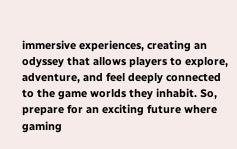immersive experiences, creating an odyssey that allows players to explore, adventure, and feel deeply connected to the game worlds they inhabit. So, prepare for an exciting future where gaming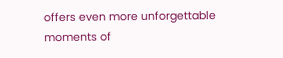offers even more unforgettable moments of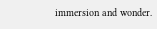immersion and wonder.